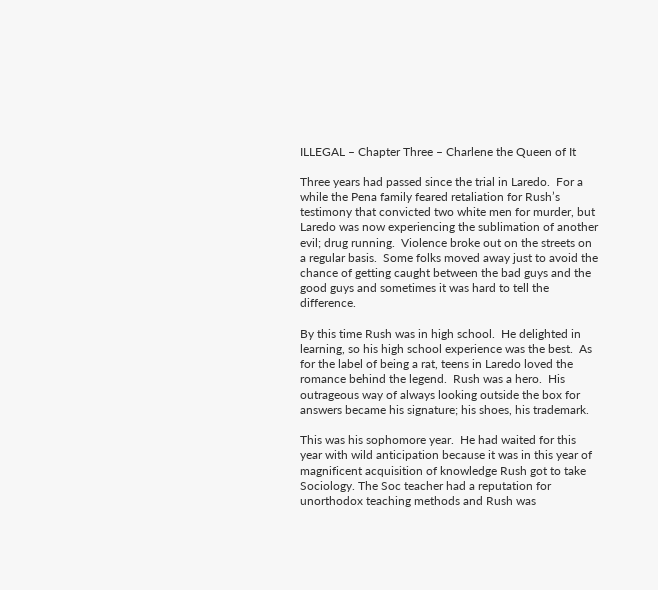ILLEGAL – Chapter Three – Charlene the Queen of It

Three years had passed since the trial in Laredo.  For a while the Pena family feared retaliation for Rush’s testimony that convicted two white men for murder, but Laredo was now experiencing the sublimation of another evil; drug running.  Violence broke out on the streets on a regular basis.  Some folks moved away just to avoid the chance of getting caught between the bad guys and the good guys and sometimes it was hard to tell the difference.

By this time Rush was in high school.  He delighted in learning, so his high school experience was the best.  As for the label of being a rat, teens in Laredo loved the romance behind the legend.  Rush was a hero.  His outrageous way of always looking outside the box for answers became his signature; his shoes, his trademark.

This was his sophomore year.  He had waited for this year with wild anticipation because it was in this year of magnificent acquisition of knowledge Rush got to take Sociology. The Soc teacher had a reputation for unorthodox teaching methods and Rush was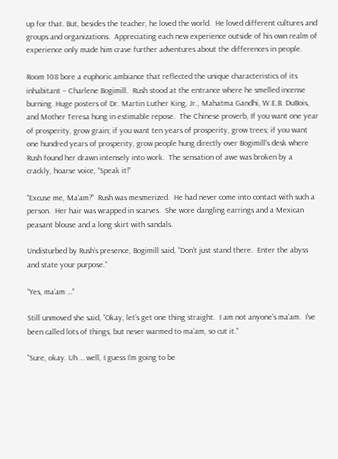up for that. But, besides the teacher, he loved the world.  He loved different cultures and groups and organizations.  Appreciating each new experience outside of his own realm of experience only made him crave further adventures about the differences in people.

Room 108 bore a euphoric ambiance that reflected the unique characteristics of its inhabitant – Charlene Bogimill.  Rush stood at the entrance where he smelled incense burning. Huge posters of Dr. Martin Luther King, Jr., Mahatma Gandhi, W.E.B. DuBois, and Mother Teresa hung in estimable repose.  The Chinese proverb, If you want one year of prosperity, grow grain; if you want ten years of prosperity, grow trees; if you want one hundred years of prosperity, grow people hung directly over Bogimill’s desk where Rush found her drawn intensely into work.  The sensation of awe was broken by a crackly, hoarse voice, “Speak it!”

“Excuse me, Ma’am?”  Rush was mesmerized.  He had never come into contact with such a person.  Her hair was wrapped in scarves.  She wore dangling earrings and a Mexican peasant blouse and a long skirt with sandals.

Undisturbed by Rush’s presence, Bogimill said, “Don’t just stand there.  Enter the abyss and state your purpose.”

“Yes, ma’am …”

Still unmoved she said, “Okay, let’s get one thing straight.  I am not anyone’s ma’am.  I’ve been called lots of things, but never warmed to ma’am, so cut it.”

“Sure, okay. Uh … well, I guess I’m going to be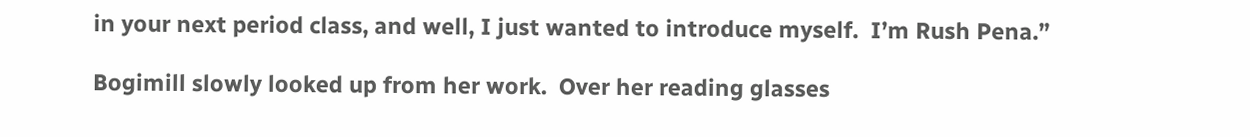in your next period class, and well, I just wanted to introduce myself.  I’m Rush Pena.”

Bogimill slowly looked up from her work.  Over her reading glasses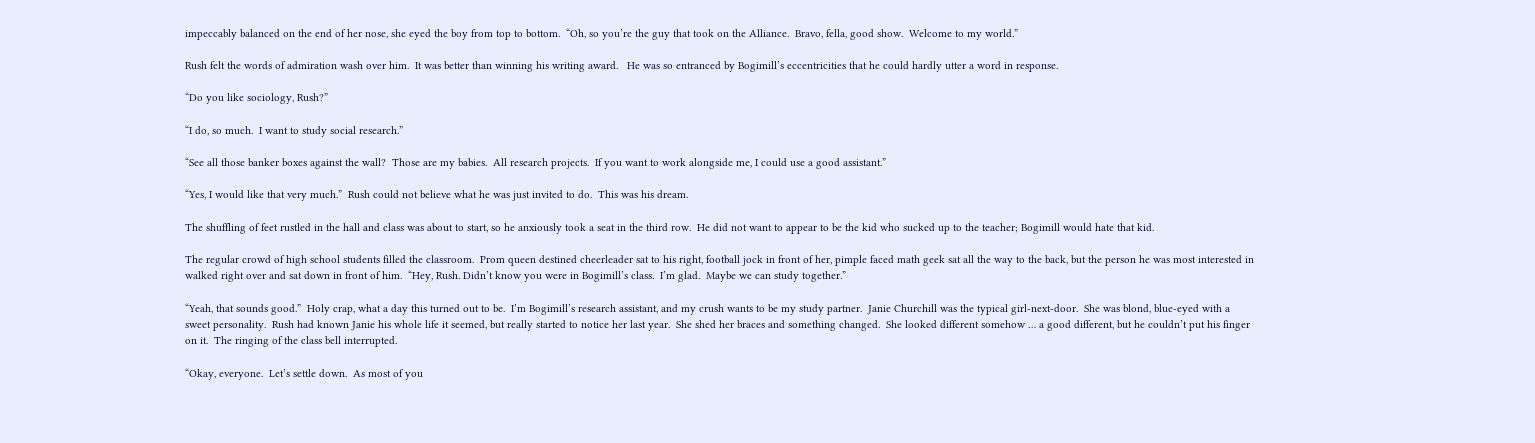impeccably balanced on the end of her nose, she eyed the boy from top to bottom.  “Oh, so you’re the guy that took on the Alliance.  Bravo, fella, good show.  Welcome to my world.”

Rush felt the words of admiration wash over him.  It was better than winning his writing award.   He was so entranced by Bogimill’s eccentricities that he could hardly utter a word in response.

“Do you like sociology, Rush?”

“I do, so much.  I want to study social research.”

“See all those banker boxes against the wall?  Those are my babies.  All research projects.  If you want to work alongside me, I could use a good assistant.”

“Yes, I would like that very much.”  Rush could not believe what he was just invited to do.  This was his dream.

The shuffling of feet rustled in the hall and class was about to start, so he anxiously took a seat in the third row.  He did not want to appear to be the kid who sucked up to the teacher; Bogimill would hate that kid.

The regular crowd of high school students filled the classroom.  Prom queen destined cheerleader sat to his right, football jock in front of her, pimple faced math geek sat all the way to the back, but the person he was most interested in walked right over and sat down in front of him.  “Hey, Rush. Didn’t know you were in Bogimill’s class.  I’m glad.  Maybe we can study together.”

“Yeah, that sounds good.”  Holy crap, what a day this turned out to be.  I’m Bogimill’s research assistant, and my crush wants to be my study partner.  Janie Churchill was the typical girl-next-door.  She was blond, blue-eyed with a sweet personality.  Rush had known Janie his whole life it seemed, but really started to notice her last year.  She shed her braces and something changed.  She looked different somehow … a good different, but he couldn’t put his finger on it.  The ringing of the class bell interrupted.

“Okay, everyone.  Let’s settle down.  As most of you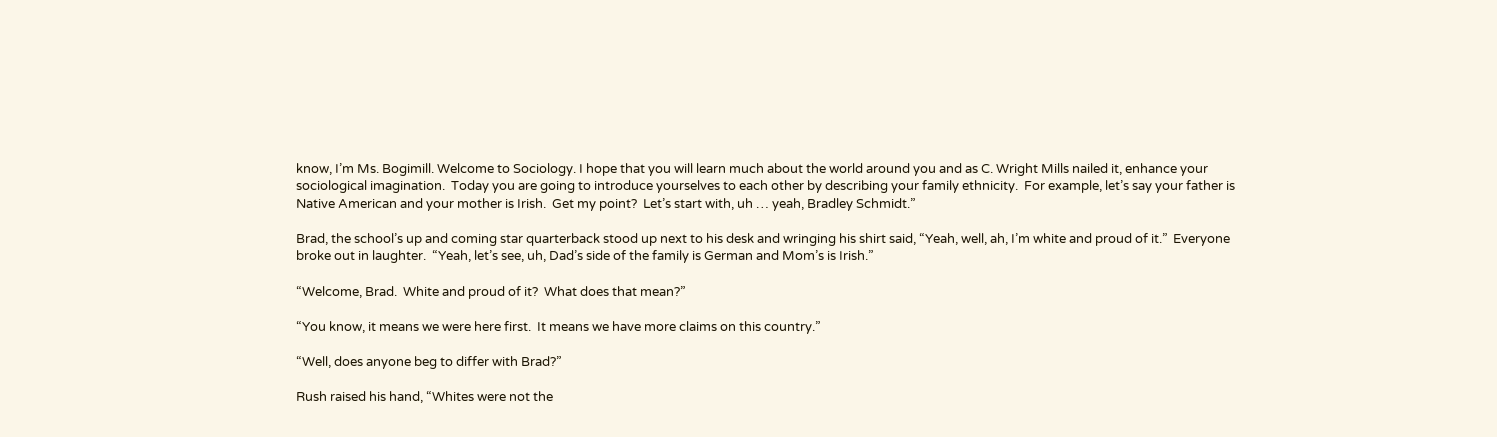know, I’m Ms. Bogimill. Welcome to Sociology. I hope that you will learn much about the world around you and as C. Wright Mills nailed it, enhance your sociological imagination.  Today you are going to introduce yourselves to each other by describing your family ethnicity.  For example, let’s say your father is Native American and your mother is Irish.  Get my point?  Let’s start with, uh … yeah, Bradley Schmidt.”

Brad, the school’s up and coming star quarterback stood up next to his desk and wringing his shirt said, “Yeah, well, ah, I’m white and proud of it.”  Everyone broke out in laughter.  “Yeah, let’s see, uh, Dad’s side of the family is German and Mom’s is Irish.”

“Welcome, Brad.  White and proud of it?  What does that mean?”

“You know, it means we were here first.  It means we have more claims on this country.”

“Well, does anyone beg to differ with Brad?”

Rush raised his hand, “Whites were not the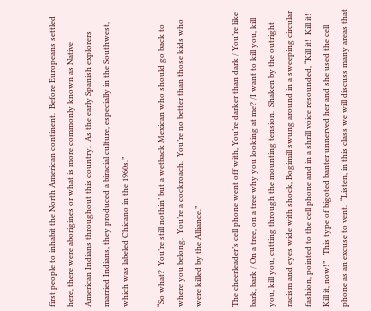first people to inhabit the North American continent.  Before Europeans settled here, there were aborigines or what is more commonly known as Native American Indians throughout this country.  As the early Spanish explorers married Indians, they produced a biracial culture, especially in the Southwest, which was labeled Chicano in the 1960s.”

“So what?  You’re still nothin’ but a wetback Mexican who should go back to where you belong.  You’re a cockroach.  You’re no better than those kids who were killed by the Alliance.”

The cheerleader’s cell phone went off with, You’re darker than dark / You’re like bark, bark / On a tree, on a tree why you looking at me? /I want to kill you, kill you, kill you, cutting through the mounting tension.  Shaken by the outright racism and eyes wide with shock, Bogimill swung around in a sweeping circular fashion, pointed to the cell phone and in a shrill voice resounded, “Kill it!  Kill it!  Kill it, now!”   This type of bigoted banter unnerved her and she used the cell phone as an excuse to vent.  “Listen, in this class we will discuss many areas that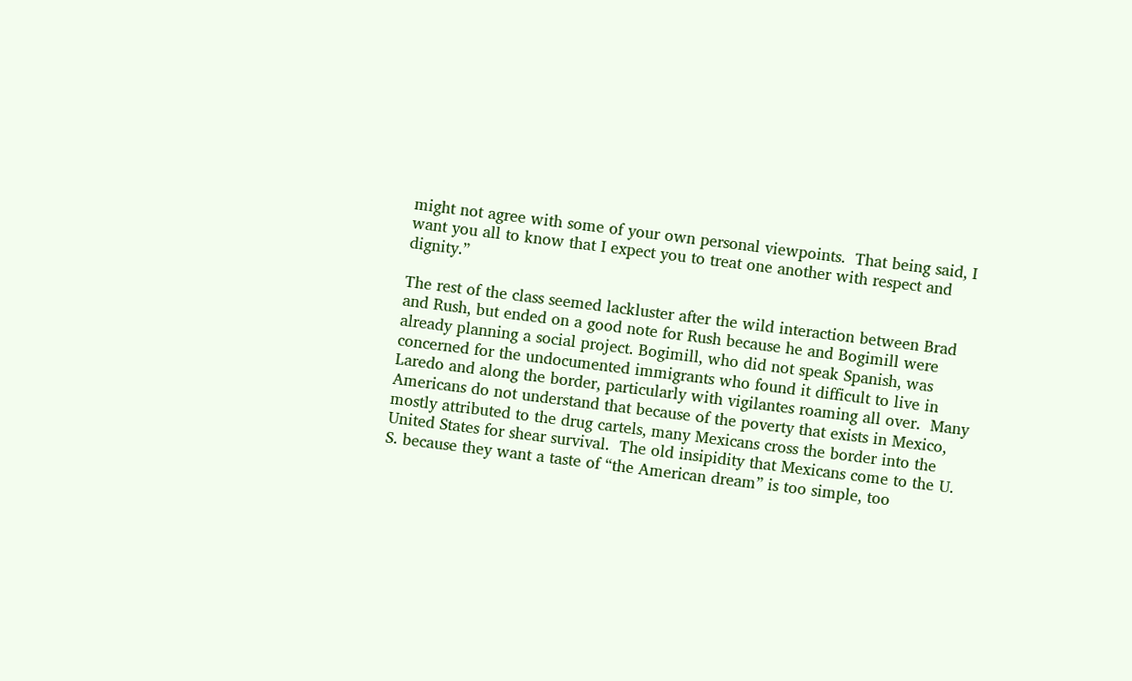might not agree with some of your own personal viewpoints.  That being said, I want you all to know that I expect you to treat one another with respect and dignity.”

The rest of the class seemed lackluster after the wild interaction between Brad and Rush, but ended on a good note for Rush because he and Bogimill were already planning a social project. Bogimill, who did not speak Spanish, was concerned for the undocumented immigrants who found it difficult to live in Laredo and along the border, particularly with vigilantes roaming all over.  Many Americans do not understand that because of the poverty that exists in Mexico, mostly attributed to the drug cartels, many Mexicans cross the border into the United States for shear survival.  The old insipidity that Mexicans come to the U. S. because they want a taste of “the American dream” is too simple, too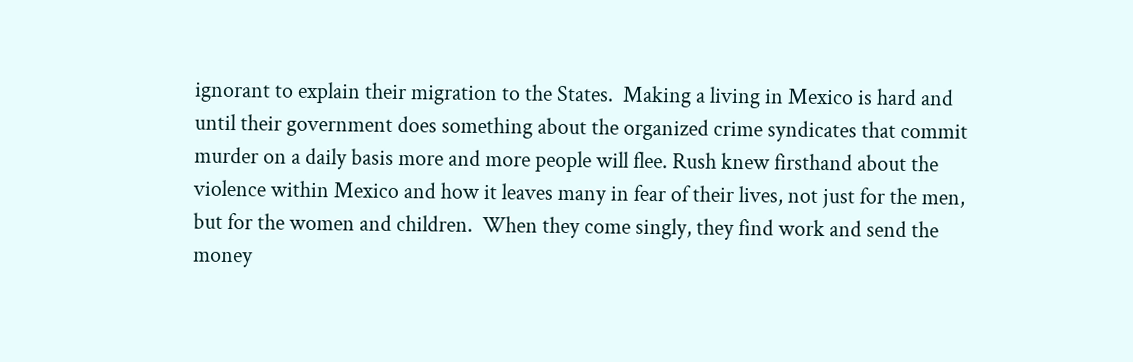ignorant to explain their migration to the States.  Making a living in Mexico is hard and until their government does something about the organized crime syndicates that commit murder on a daily basis more and more people will flee. Rush knew firsthand about the violence within Mexico and how it leaves many in fear of their lives, not just for the men, but for the women and children.  When they come singly, they find work and send the money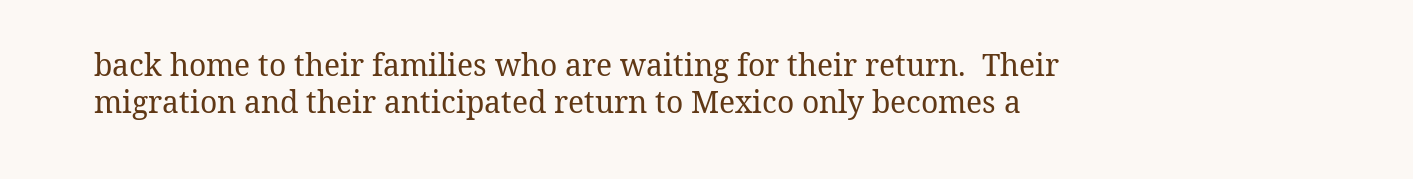back home to their families who are waiting for their return.  Their migration and their anticipated return to Mexico only becomes a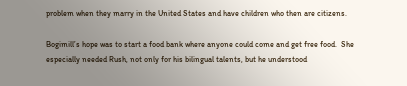problem when they marry in the United States and have children who then are citizens.

Bogimill’s hope was to start a food bank where anyone could come and get free food.  She especially needed Rush, not only for his bilingual talents, but he understood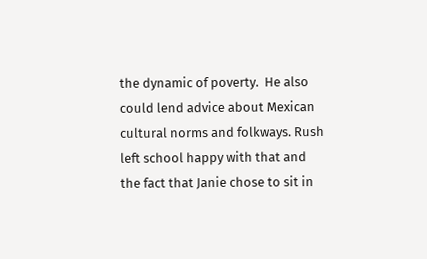the dynamic of poverty.  He also could lend advice about Mexican cultural norms and folkways. Rush left school happy with that and the fact that Janie chose to sit in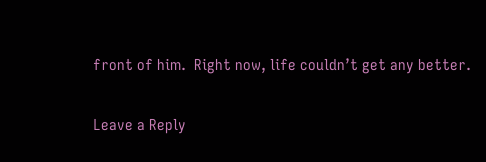front of him.  Right now, life couldn’t get any better.

Leave a Reply